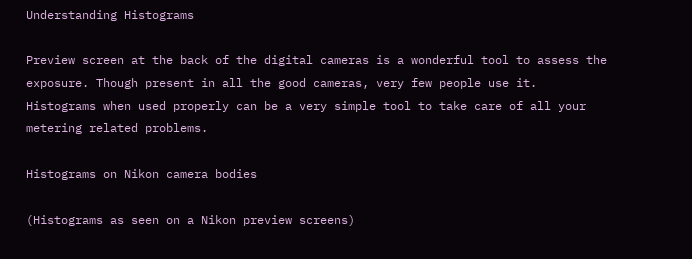Understanding Histograms

Preview screen at the back of the digital cameras is a wonderful tool to assess the exposure. Though present in all the good cameras, very few people use it. Histograms when used properly can be a very simple tool to take care of all your metering related problems.

Histograms on Nikon camera bodies

(Histograms as seen on a Nikon preview screens)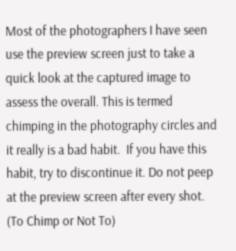Most of the photographers I have seen use the preview screen just to take a quick look at the captured image to assess the overall. This is termed chimping in the photography circles and it really is a bad habit.  If you have this habit, try to discontinue it. Do not peep at the preview screen after every shot. (To Chimp or Not To)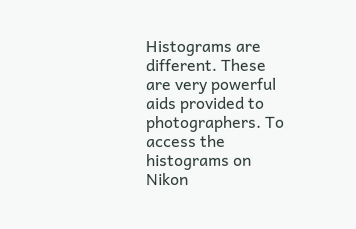Histograms are different. These are very powerful aids provided to photographers. To access the histograms on Nikon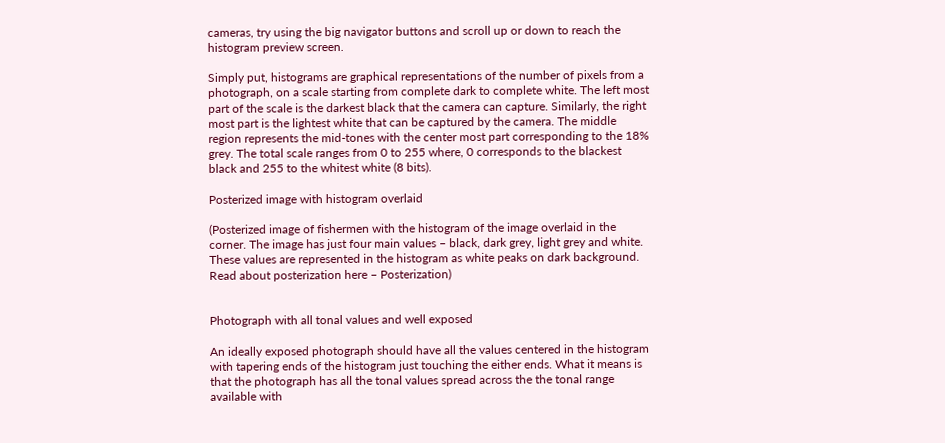cameras, try using the big navigator buttons and scroll up or down to reach the histogram preview screen.

Simply put, histograms are graphical representations of the number of pixels from a photograph, on a scale starting from complete dark to complete white. The left most part of the scale is the darkest black that the camera can capture. Similarly, the right most part is the lightest white that can be captured by the camera. The middle region represents the mid-tones with the center most part corresponding to the 18% grey. The total scale ranges from 0 to 255 where, 0 corresponds to the blackest black and 255 to the whitest white (8 bits).

Posterized image with histogram overlaid

(Posterized image of fishermen with the histogram of the image overlaid in the corner. The image has just four main values – black, dark grey, light grey and white. These values are represented in the histogram as white peaks on dark background. Read about posterization here – Posterization)


Photograph with all tonal values and well exposed

An ideally exposed photograph should have all the values centered in the histogram with tapering ends of the histogram just touching the either ends. What it means is that the photograph has all the tonal values spread across the the tonal range available with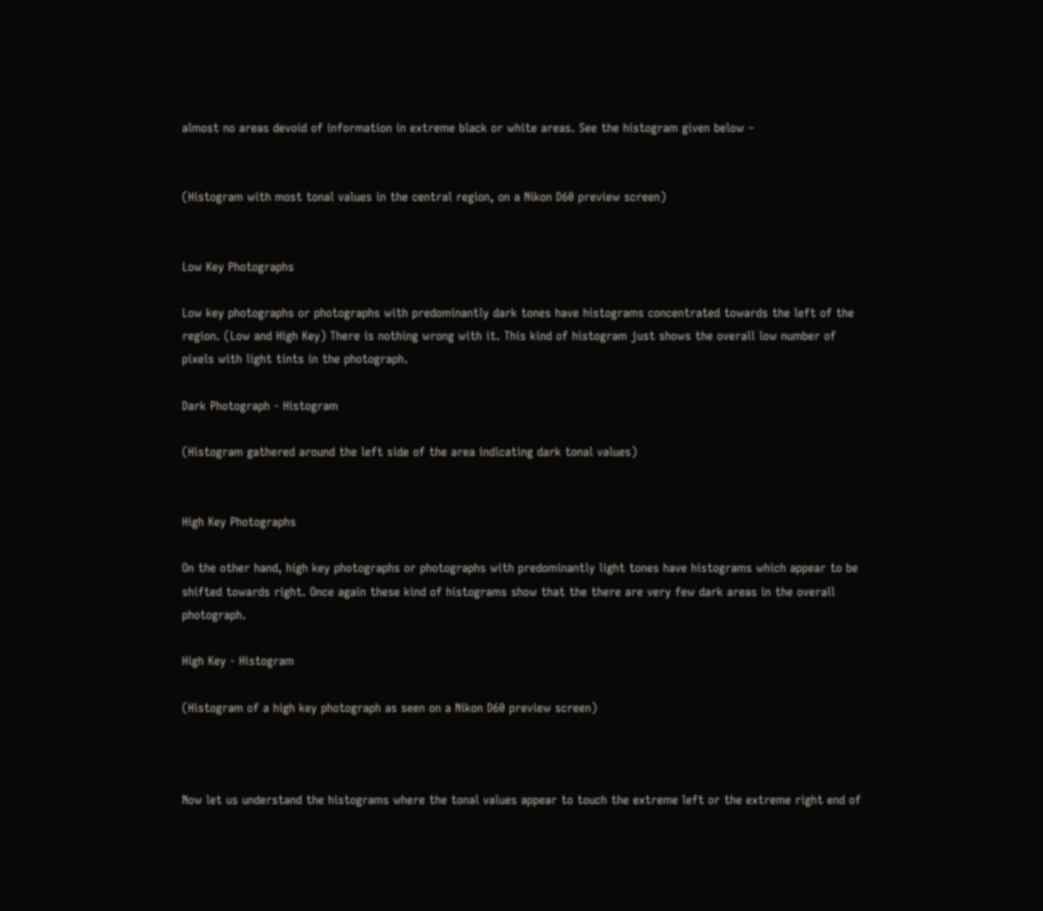almost no areas devoid of information in extreme black or white areas. See the histogram given below –


(Histogram with most tonal values in the central region, on a Nikon D60 preview screen)


Low Key Photographs

Low key photographs or photographs with predominantly dark tones have histograms concentrated towards the left of the region. (Low and High Key) There is nothing wrong with it. This kind of histogram just shows the overall low number of pixels with light tints in the photograph.

Dark Photograph - Histogram

(Histogram gathered around the left side of the area indicating dark tonal values)


High Key Photographs

On the other hand, high key photographs or photographs with predominantly light tones have histograms which appear to be shifted towards right. Once again these kind of histograms show that the there are very few dark areas in the overall photograph.

High Key - Histogram

(Histogram of a high key photograph as seen on a Nikon D60 preview screen)



Now let us understand the histograms where the tonal values appear to touch the extreme left or the extreme right end of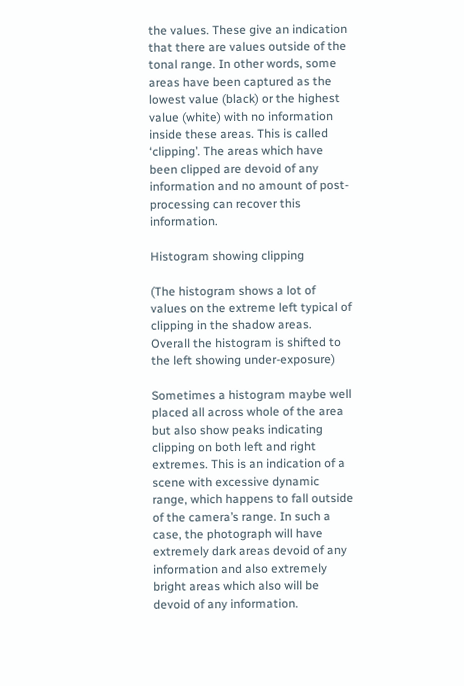the values. These give an indication that there are values outside of the tonal range. In other words, some areas have been captured as the lowest value (black) or the highest value (white) with no information inside these areas. This is called ‘clipping’. The areas which have been clipped are devoid of any information and no amount of post-processing can recover this information.

Histogram showing clipping

(The histogram shows a lot of values on the extreme left typical of clipping in the shadow areas. Overall the histogram is shifted to the left showing under-exposure)

Sometimes a histogram maybe well placed all across whole of the area but also show peaks indicating clipping on both left and right extremes. This is an indication of a scene with excessive dynamic range, which happens to fall outside of the camera’s range. In such a case, the photograph will have extremely dark areas devoid of any information and also extremely bright areas which also will be devoid of any information.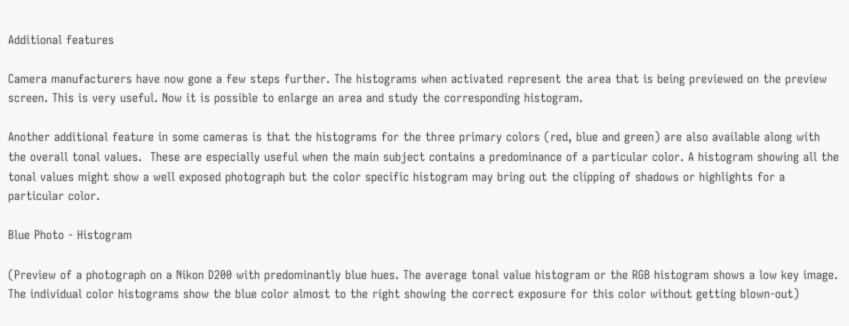Additional features

Camera manufacturers have now gone a few steps further. The histograms when activated represent the area that is being previewed on the preview screen. This is very useful. Now it is possible to enlarge an area and study the corresponding histogram.

Another additional feature in some cameras is that the histograms for the three primary colors (red, blue and green) are also available along with the overall tonal values.  These are especially useful when the main subject contains a predominance of a particular color. A histogram showing all the tonal values might show a well exposed photograph but the color specific histogram may bring out the clipping of shadows or highlights for a particular color.

Blue Photo - Histogram

(Preview of a photograph on a Nikon D200 with predominantly blue hues. The average tonal value histogram or the RGB histogram shows a low key image. The individual color histograms show the blue color almost to the right showing the correct exposure for this color without getting blown-out)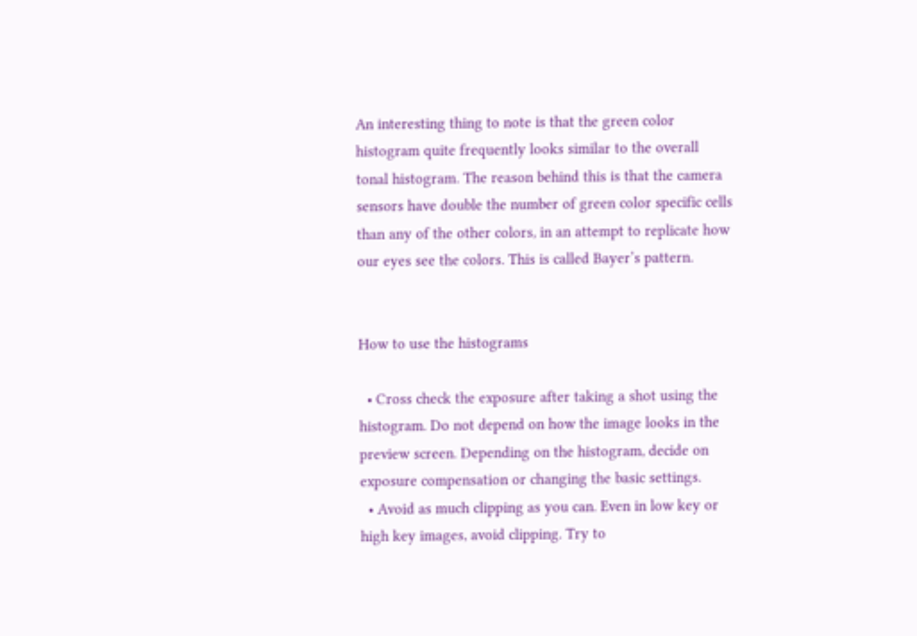An interesting thing to note is that the green color histogram quite frequently looks similar to the overall tonal histogram. The reason behind this is that the camera sensors have double the number of green color specific cells than any of the other colors, in an attempt to replicate how our eyes see the colors. This is called Bayer’s pattern.


How to use the histograms

  • Cross check the exposure after taking a shot using the histogram. Do not depend on how the image looks in the preview screen. Depending on the histogram, decide on exposure compensation or changing the basic settings.
  • Avoid as much clipping as you can. Even in low key or high key images, avoid clipping. Try to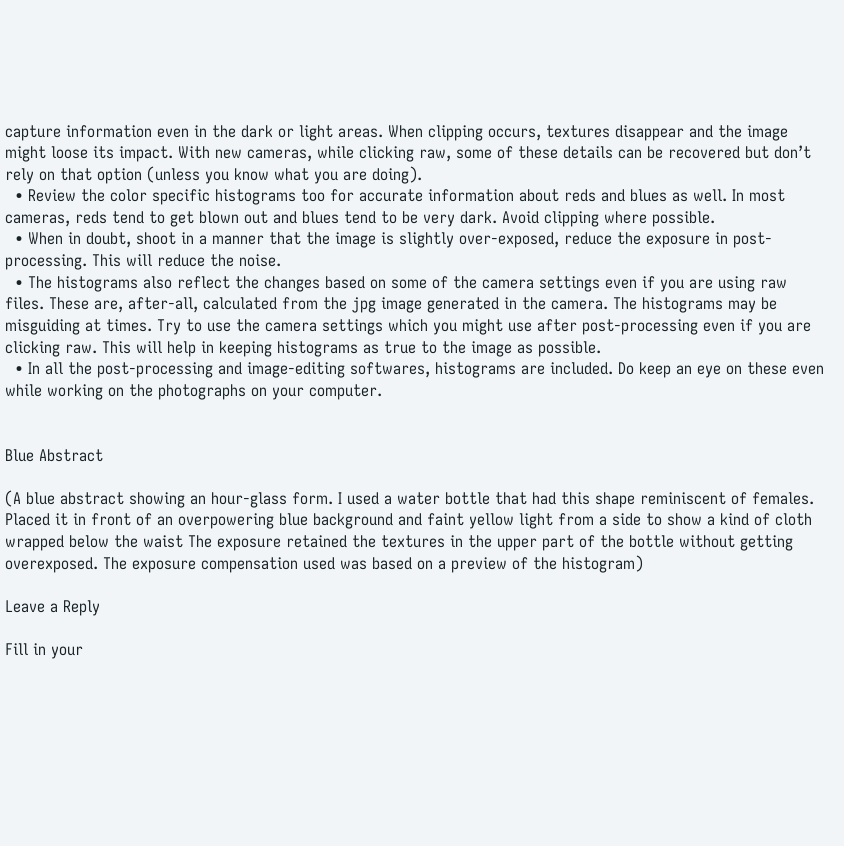capture information even in the dark or light areas. When clipping occurs, textures disappear and the image might loose its impact. With new cameras, while clicking raw, some of these details can be recovered but don’t rely on that option (unless you know what you are doing).
  • Review the color specific histograms too for accurate information about reds and blues as well. In most cameras, reds tend to get blown out and blues tend to be very dark. Avoid clipping where possible.
  • When in doubt, shoot in a manner that the image is slightly over-exposed, reduce the exposure in post-processing. This will reduce the noise.
  • The histograms also reflect the changes based on some of the camera settings even if you are using raw files. These are, after-all, calculated from the jpg image generated in the camera. The histograms may be misguiding at times. Try to use the camera settings which you might use after post-processing even if you are clicking raw. This will help in keeping histograms as true to the image as possible.
  • In all the post-processing and image-editing softwares, histograms are included. Do keep an eye on these even while working on the photographs on your computer.


Blue Abstract

(A blue abstract showing an hour-glass form. I used a water bottle that had this shape reminiscent of females. Placed it in front of an overpowering blue background and faint yellow light from a side to show a kind of cloth wrapped below the waist The exposure retained the textures in the upper part of the bottle without getting overexposed. The exposure compensation used was based on a preview of the histogram)

Leave a Reply

Fill in your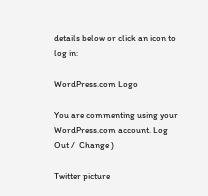details below or click an icon to log in:

WordPress.com Logo

You are commenting using your WordPress.com account. Log Out /  Change )

Twitter picture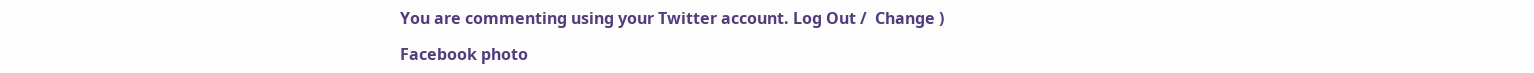You are commenting using your Twitter account. Log Out /  Change )

Facebook photo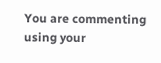You are commenting using your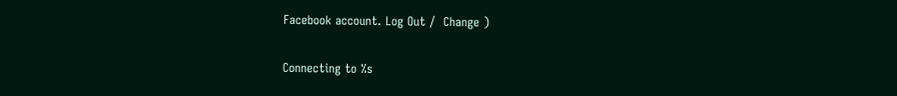Facebook account. Log Out /  Change )

Connecting to %s